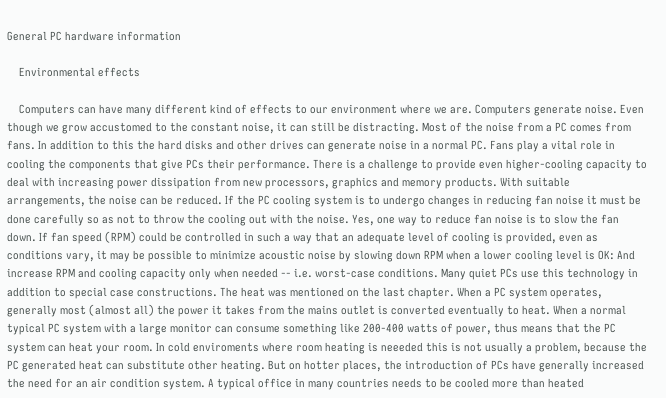General PC hardware information

    Environmental effects

    Computers can have many different kind of effects to our environment where we are. Computers generate noise. Even though we grow accustomed to the constant noise, it can still be distracting. Most of the noise from a PC comes from fans. In addition to this the hard disks and other drives can generate noise in a normal PC. Fans play a vital role in cooling the components that give PCs their performance. There is a challenge to provide even higher-cooling capacity to deal with increasing power dissipation from new processors, graphics and memory products. With suitable arrangements, the noise can be reduced. If the PC cooling system is to undergo changes in reducing fan noise it must be done carefully so as not to throw the cooling out with the noise. Yes, one way to reduce fan noise is to slow the fan down. If fan speed (RPM) could be controlled in such a way that an adequate level of cooling is provided, even as conditions vary, it may be possible to minimize acoustic noise by slowing down RPM when a lower cooling level is OK: And increase RPM and cooling capacity only when needed -- i.e. worst-case conditions. Many quiet PCs use this technology in addition to special case constructions. The heat was mentioned on the last chapter. When a PC system operates, generally most (almost all) the power it takes from the mains outlet is converted eventually to heat. When a normal typical PC system with a large monitor can consume something like 200-400 watts of power, thus means that the PC system can heat your room. In cold enviroments where room heating is neeeded this is not usually a problem, because the PC generated heat can substitute other heating. But on hotter places, the introduction of PCs have generally increased the need for an air condition system. A typical office in many countries needs to be cooled more than heated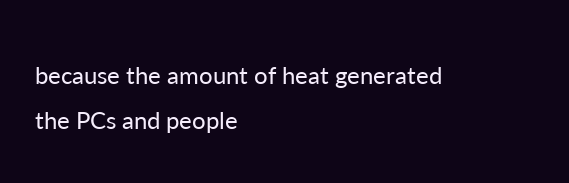because the amount of heat generated the PCs and people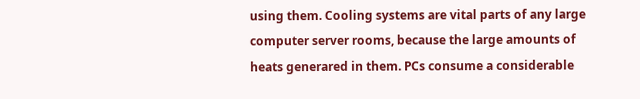using them. Cooling systems are vital parts of any large computer server rooms, because the large amounts of heats generared in them. PCs consume a considerable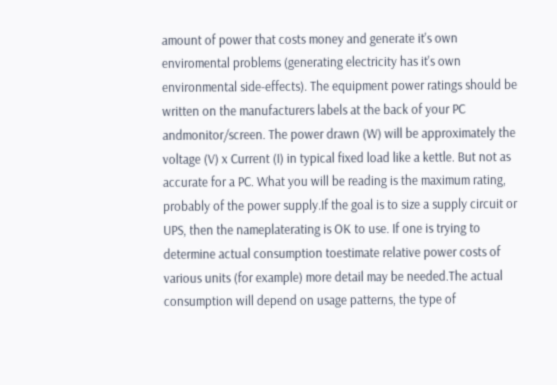amount of power that costs money and generate it's own enviromental problems (generating electricity has it's own environmental side-effects). The equipment power ratings should be written on the manufacturers labels at the back of your PC andmonitor/screen. The power drawn (W) will be approximately the voltage (V) x Current (I) in typical fixed load like a kettle. But not as accurate for a PC. What you will be reading is the maximum rating, probably of the power supply.If the goal is to size a supply circuit or UPS, then the nameplaterating is OK to use. If one is trying to determine actual consumption toestimate relative power costs of various units (for example) more detail may be needed.The actual consumption will depend on usage patterns, the type of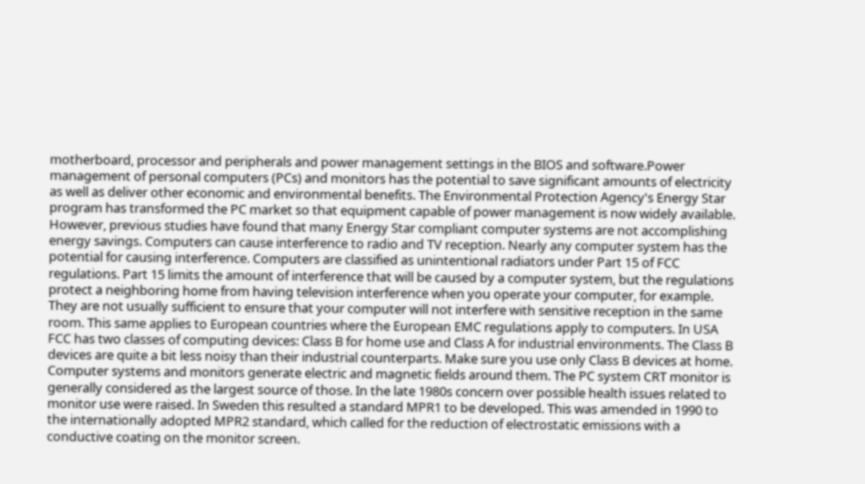motherboard, processor and peripherals and power management settings in the BIOS and software.Power management of personal computers (PCs) and monitors has the potential to save significant amounts of electricity as well as deliver other economic and environmental benefits. The Environmental Protection Agency's Energy Star program has transformed the PC market so that equipment capable of power management is now widely available. However, previous studies have found that many Energy Star compliant computer systems are not accomplishing energy savings. Computers can cause interference to radio and TV reception. Nearly any computer system has the potential for causing interference. Computers are classified as unintentional radiators under Part 15 of FCC regulations. Part 15 limits the amount of interference that will be caused by a computer system, but the regulations protect a neighboring home from having television interference when you operate your computer, for example. They are not usually sufficient to ensure that your computer will not interfere with sensitive reception in the same room. This same applies to European countries where the European EMC regulations apply to computers. In USA FCC has two classes of computing devices: Class B for home use and Class A for industrial environments. The Class B devices are quite a bit less noisy than their industrial counterparts. Make sure you use only Class B devices at home. Computer systems and monitors generate electric and magnetic fields around them. The PC system CRT monitor is generally considered as the largest source of those. In the late 1980s concern over possible health issues related to monitor use were raised. In Sweden this resulted a standard MPR1 to be developed. This was amended in 1990 to the internationally adopted MPR2 standard, which called for the reduction of electrostatic emissions with a conductive coating on the monitor screen.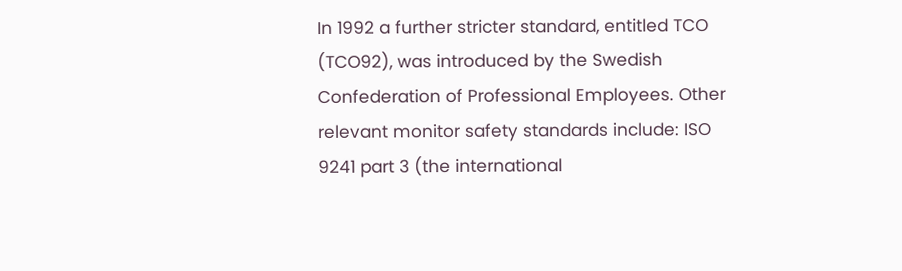In 1992 a further stricter standard, entitled TCO (TCO92), was introduced by the Swedish Confederation of Professional Employees. Other relevant monitor safety standards include: ISO 9241 part 3 (the international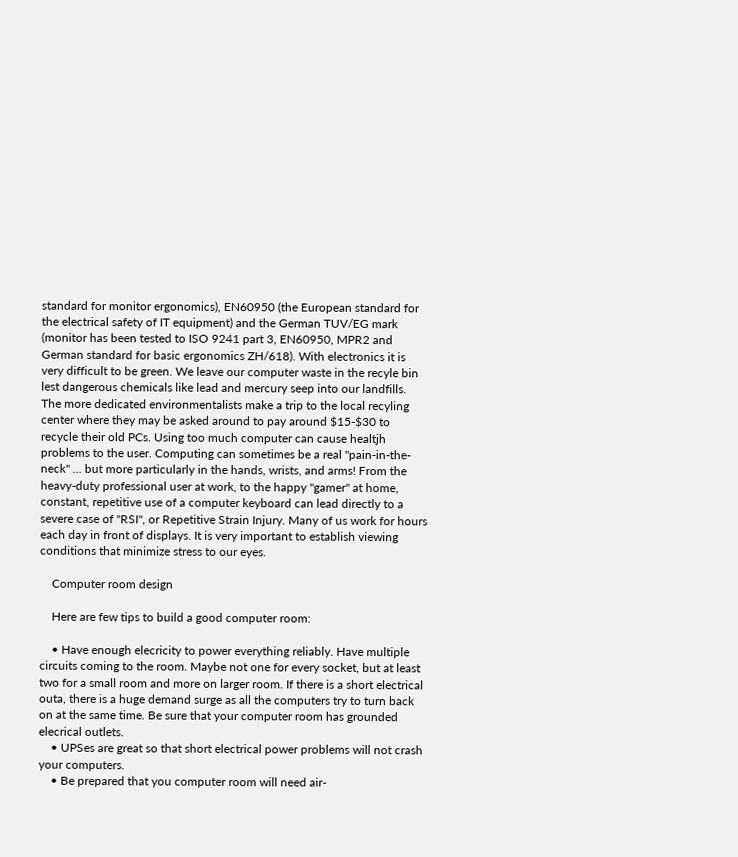standard for monitor ergonomics), EN60950 (the European standard for the electrical safety of IT equipment) and the German TUV/EG mark (monitor has been tested to ISO 9241 part 3, EN60950, MPR2 and German standard for basic ergonomics ZH/618). With electronics it is very difficult to be green. We leave our computer waste in the recyle bin lest dangerous chemicals like lead and mercury seep into our landfills. The more dedicated environmentalists make a trip to the local recyling center where they may be asked around to pay around $15-$30 to recycle their old PCs. Using too much computer can cause healtjh problems to the user. Computing can sometimes be a real "pain-in-the-neck" ... but more particularly in the hands, wrists, and arms! From the heavy-duty professional user at work, to the happy "gamer" at home, constant, repetitive use of a computer keyboard can lead directly to a severe case of "RSI", or Repetitive Strain Injury. Many of us work for hours each day in front of displays. It is very important to establish viewing conditions that minimize stress to our eyes.

    Computer room design

    Here are few tips to build a good computer room:

    • Have enough elecricity to power everything reliably. Have multiple circuits coming to the room. Maybe not one for every socket, but at least two for a small room and more on larger room. If there is a short electrical outa, there is a huge demand surge as all the computers try to turn back on at the same time. Be sure that your computer room has grounded elecrical outlets.
    • UPSes are great so that short electrical power problems will not crash your computers.
    • Be prepared that you computer room will need air-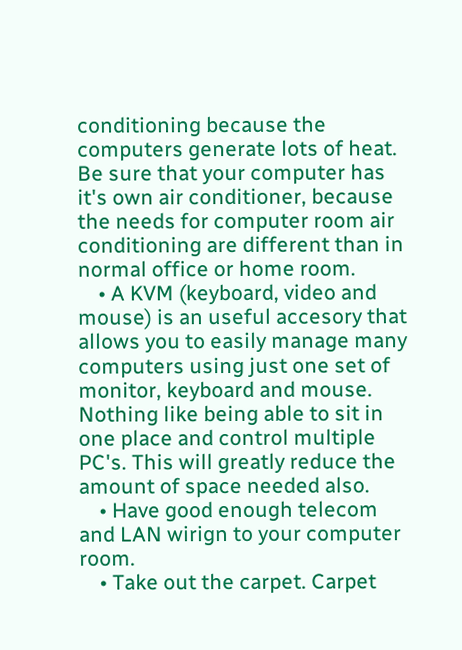conditioning because the computers generate lots of heat. Be sure that your computer has it's own air conditioner, because the needs for computer room air conditioning are different than in normal office or home room.
    • A KVM (keyboard, video and mouse) is an useful accesory that allows you to easily manage many computers using just one set of monitor, keyboard and mouse. Nothing like being able to sit in one place and control multiple PC's. This will greatly reduce the amount of space needed also.
    • Have good enough telecom and LAN wirign to your computer room.
    • Take out the carpet. Carpet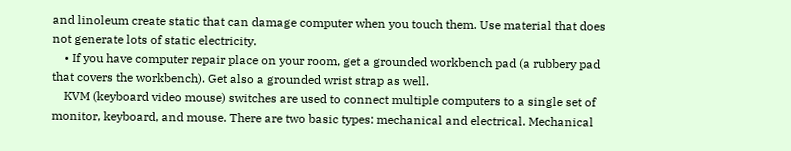and linoleum create static that can damage computer when you touch them. Use material that does not generate lots of static electricity.
    • If you have computer repair place on your room, get a grounded workbench pad (a rubbery pad that covers the workbench). Get also a grounded wrist strap as well.
    KVM (keyboard video mouse) switches are used to connect multiple computers to a single set of monitor, keyboard, and mouse. There are two basic types: mechanical and electrical. Mechanical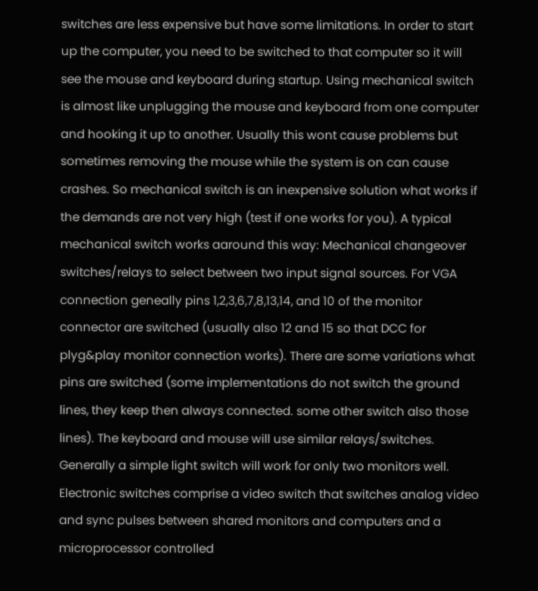switches are less expensive but have some limitations. In order to start up the computer, you need to be switched to that computer so it will see the mouse and keyboard during startup. Using mechanical switch is almost like unplugging the mouse and keyboard from one computer and hooking it up to another. Usually this wont cause problems but sometimes removing the mouse while the system is on can cause crashes. So mechanical switch is an inexpensive solution what works if the demands are not very high (test if one works for you). A typical mechanical switch works aaround this way: Mechanical changeover switches/relays to select between two input signal sources. For VGA connection geneally pins 1,2,3,6,7,8,13,14, and 10 of the monitor connector are switched (usually also 12 and 15 so that DCC for plyg&play monitor connection works). There are some variations what pins are switched (some implementations do not switch the ground lines, they keep then always connected. some other switch also those lines). The keyboard and mouse will use similar relays/switches. Generally a simple light switch will work for only two monitors well. Electronic switches comprise a video switch that switches analog video and sync pulses between shared monitors and computers and a microprocessor controlled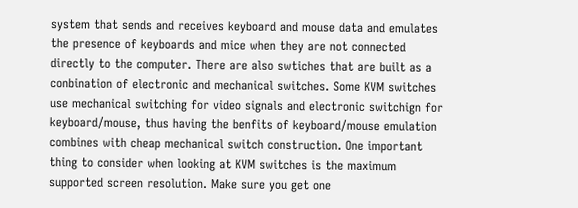system that sends and receives keyboard and mouse data and emulates the presence of keyboards and mice when they are not connected directly to the computer. There are also swtiches that are built as a conbination of electronic and mechanical switches. Some KVM switches use mechanical switching for video signals and electronic switchign for keyboard/mouse, thus having the benfits of keyboard/mouse emulation combines with cheap mechanical switch construction. One important thing to consider when looking at KVM switches is the maximum supported screen resolution. Make sure you get one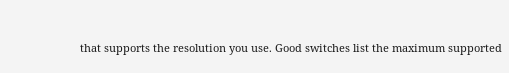that supports the resolution you use. Good switches list the maximum supported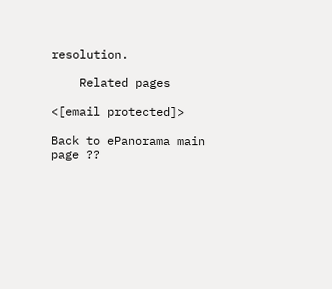resolution.

    Related pages

<[email protected]>

Back to ePanorama main page ??